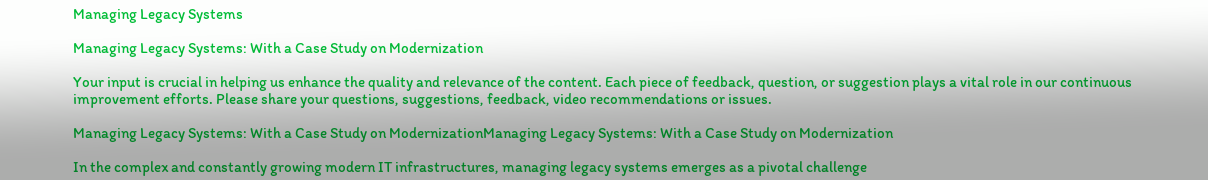Managing Legacy Systems

Managing Legacy Systems: With a Case Study on Modernization

Your input is crucial in helping us enhance the quality and relevance of the content. Each piece of feedback, question, or suggestion plays a vital role in our continuous improvement efforts. Please share your questions, suggestions, feedback, video recommendations or issues.

Managing Legacy Systems: With a Case Study on ModernizationManaging Legacy Systems: With a Case Study on Modernization

In the complex and constantly growing modern IT infrastructures, managing legacy systems emerges as a pivotal challenge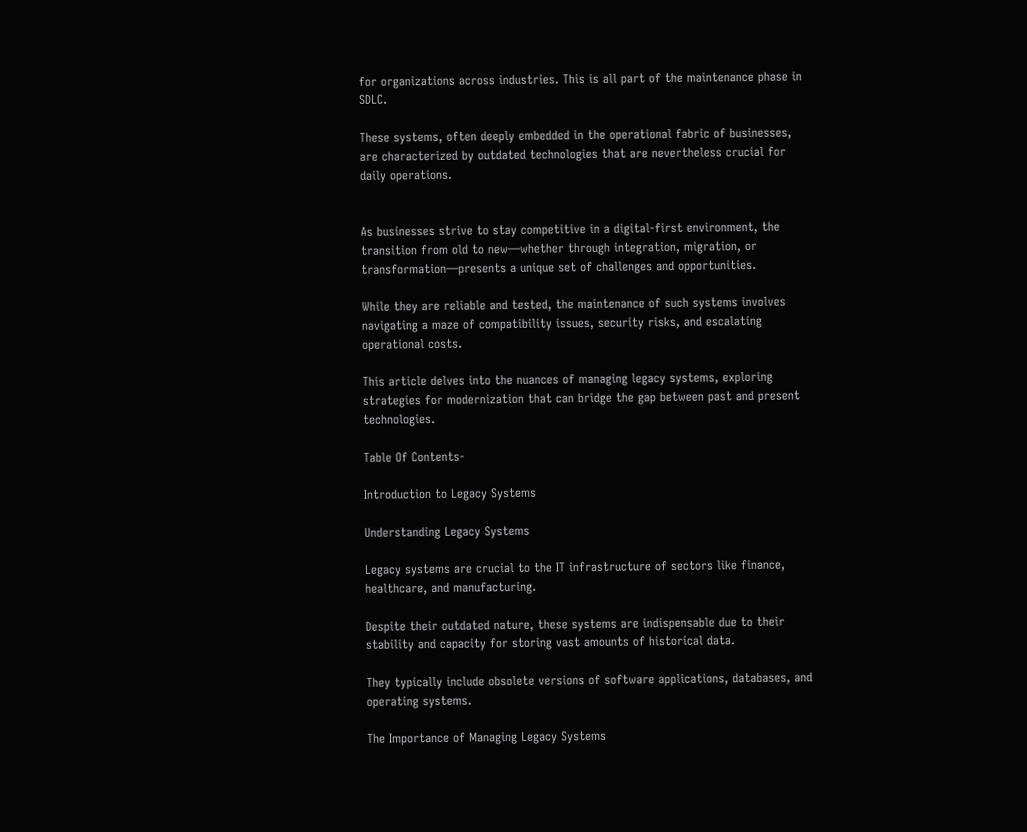for organizations across industries. This is all part of the maintenance phase in SDLC.

These systems, often deeply embedded in the operational fabric of businesses, are characterized by outdated technologies that are nevertheless crucial for daily operations.


As businesses strive to stay competitive in a digital-first environment, the transition from old to new—whether through integration, migration, or transformation—presents a unique set of challenges and opportunities.

While they are reliable and tested, the maintenance of such systems involves navigating a maze of compatibility issues, security risks, and escalating operational costs.

This article delves into the nuances of managing legacy systems, exploring strategies for modernization that can bridge the gap between past and present technologies.

Table Of Contents-

Introduction to Legacy Systems

Understanding Legacy Systems

Legacy systems are crucial to the IT infrastructure of sectors like finance, healthcare, and manufacturing.

Despite their outdated nature, these systems are indispensable due to their stability and capacity for storing vast amounts of historical data.

They typically include obsolete versions of software applications, databases, and operating systems.

The Importance of Managing Legacy Systems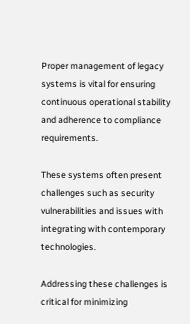Proper management of legacy systems is vital for ensuring continuous operational stability and adherence to compliance requirements.

These systems often present challenges such as security vulnerabilities and issues with integrating with contemporary technologies.

Addressing these challenges is critical for minimizing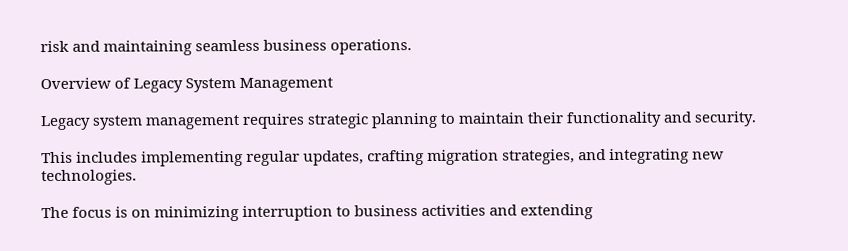risk and maintaining seamless business operations.

Overview of Legacy System Management

Legacy system management requires strategic planning to maintain their functionality and security.

This includes implementing regular updates, crafting migration strategies, and integrating new technologies.

The focus is on minimizing interruption to business activities and extending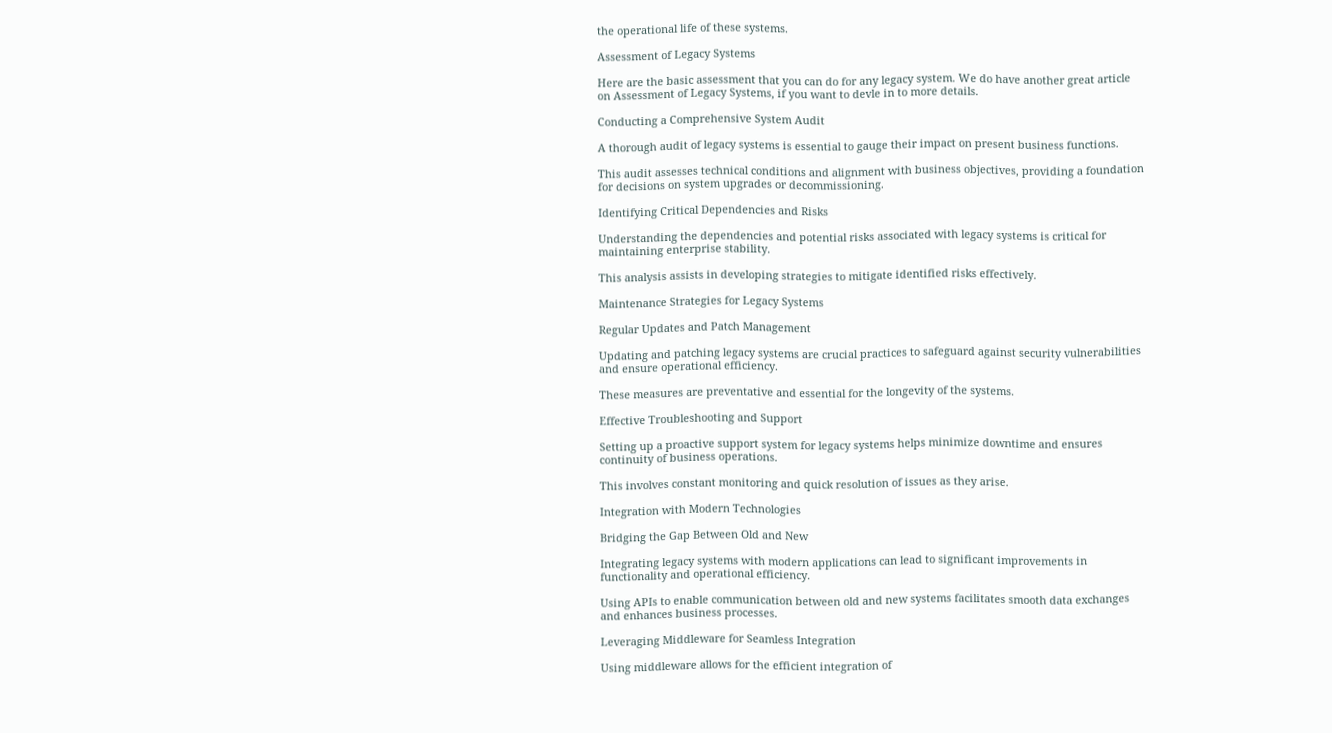the operational life of these systems.

Assessment of Legacy Systems

Here are the basic assessment that you can do for any legacy system. We do have another great article on Assessment of Legacy Systems, if you want to devle in to more details.

Conducting a Comprehensive System Audit

A thorough audit of legacy systems is essential to gauge their impact on present business functions.

This audit assesses technical conditions and alignment with business objectives, providing a foundation for decisions on system upgrades or decommissioning.

Identifying Critical Dependencies and Risks

Understanding the dependencies and potential risks associated with legacy systems is critical for maintaining enterprise stability.

This analysis assists in developing strategies to mitigate identified risks effectively.

Maintenance Strategies for Legacy Systems

Regular Updates and Patch Management

Updating and patching legacy systems are crucial practices to safeguard against security vulnerabilities and ensure operational efficiency.

These measures are preventative and essential for the longevity of the systems.

Effective Troubleshooting and Support

Setting up a proactive support system for legacy systems helps minimize downtime and ensures continuity of business operations.

This involves constant monitoring and quick resolution of issues as they arise.

Integration with Modern Technologies

Bridging the Gap Between Old and New

Integrating legacy systems with modern applications can lead to significant improvements in functionality and operational efficiency.

Using APIs to enable communication between old and new systems facilitates smooth data exchanges and enhances business processes.

Leveraging Middleware for Seamless Integration

Using middleware allows for the efficient integration of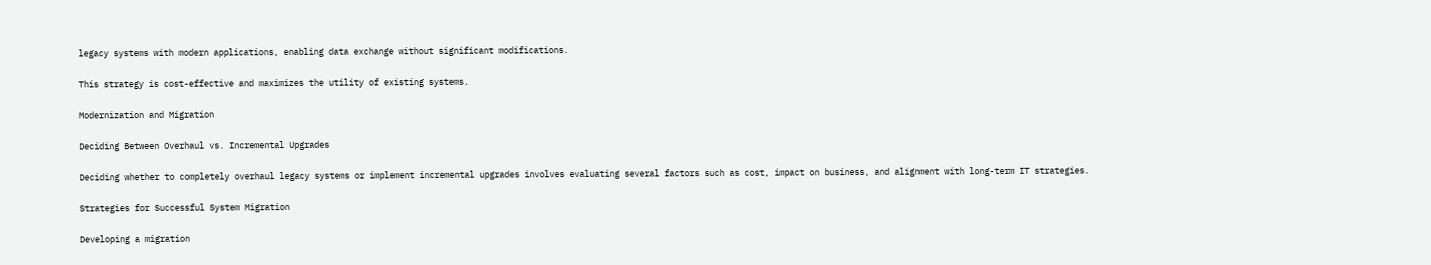legacy systems with modern applications, enabling data exchange without significant modifications.

This strategy is cost-effective and maximizes the utility of existing systems.

Modernization and Migration

Deciding Between Overhaul vs. Incremental Upgrades

Deciding whether to completely overhaul legacy systems or implement incremental upgrades involves evaluating several factors such as cost, impact on business, and alignment with long-term IT strategies.

Strategies for Successful System Migration

Developing a migration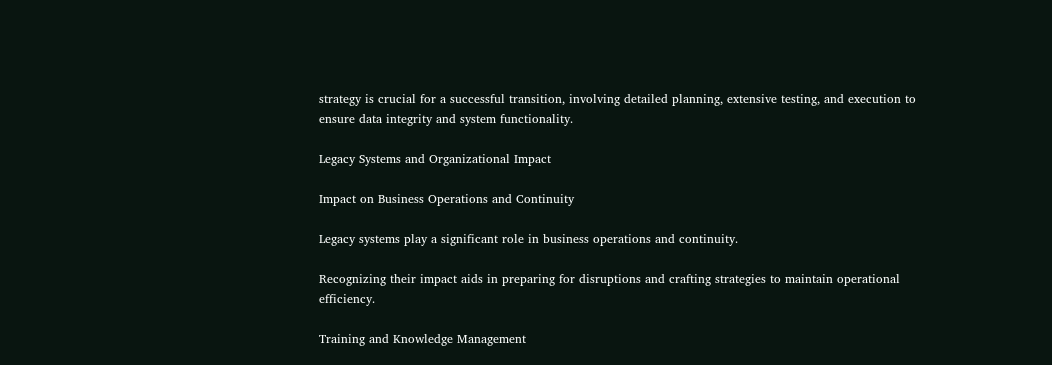strategy is crucial for a successful transition, involving detailed planning, extensive testing, and execution to ensure data integrity and system functionality.

Legacy Systems and Organizational Impact

Impact on Business Operations and Continuity

Legacy systems play a significant role in business operations and continuity.

Recognizing their impact aids in preparing for disruptions and crafting strategies to maintain operational efficiency.

Training and Knowledge Management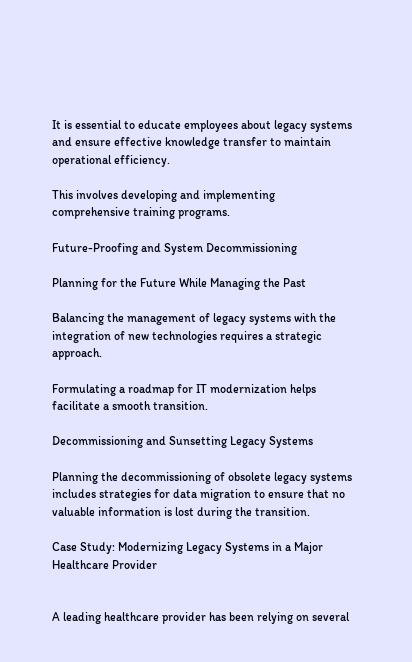It is essential to educate employees about legacy systems and ensure effective knowledge transfer to maintain operational efficiency.

This involves developing and implementing comprehensive training programs.

Future-Proofing and System Decommissioning

Planning for the Future While Managing the Past

Balancing the management of legacy systems with the integration of new technologies requires a strategic approach.

Formulating a roadmap for IT modernization helps facilitate a smooth transition.

Decommissioning and Sunsetting Legacy Systems

Planning the decommissioning of obsolete legacy systems includes strategies for data migration to ensure that no valuable information is lost during the transition.

Case Study: Modernizing Legacy Systems in a Major Healthcare Provider


A leading healthcare provider has been relying on several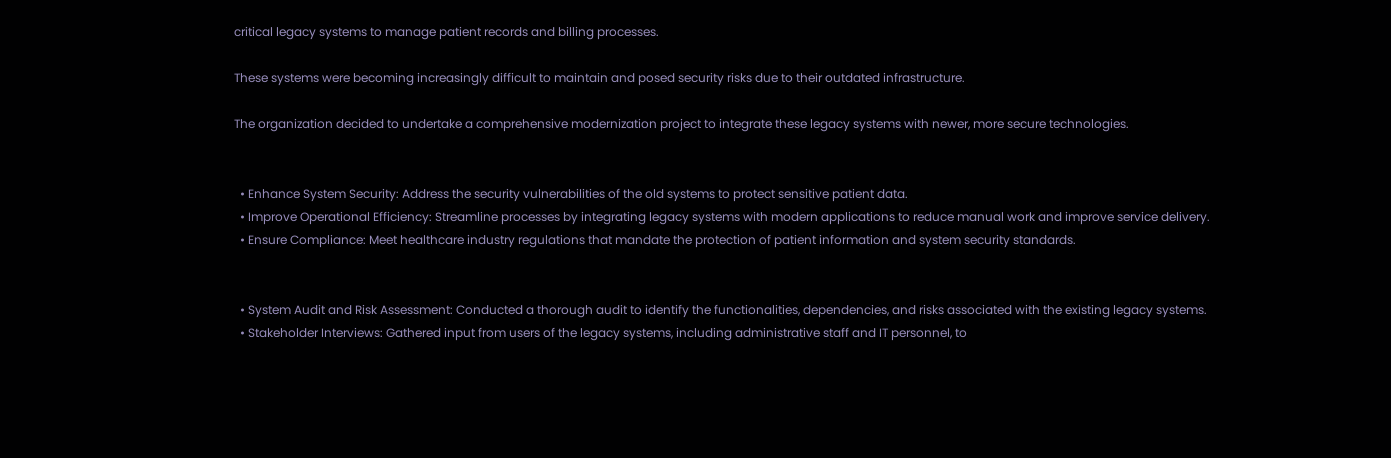critical legacy systems to manage patient records and billing processes.

These systems were becoming increasingly difficult to maintain and posed security risks due to their outdated infrastructure.

The organization decided to undertake a comprehensive modernization project to integrate these legacy systems with newer, more secure technologies.


  • Enhance System Security: Address the security vulnerabilities of the old systems to protect sensitive patient data.
  • Improve Operational Efficiency: Streamline processes by integrating legacy systems with modern applications to reduce manual work and improve service delivery.
  • Ensure Compliance: Meet healthcare industry regulations that mandate the protection of patient information and system security standards.


  • System Audit and Risk Assessment: Conducted a thorough audit to identify the functionalities, dependencies, and risks associated with the existing legacy systems.
  • Stakeholder Interviews: Gathered input from users of the legacy systems, including administrative staff and IT personnel, to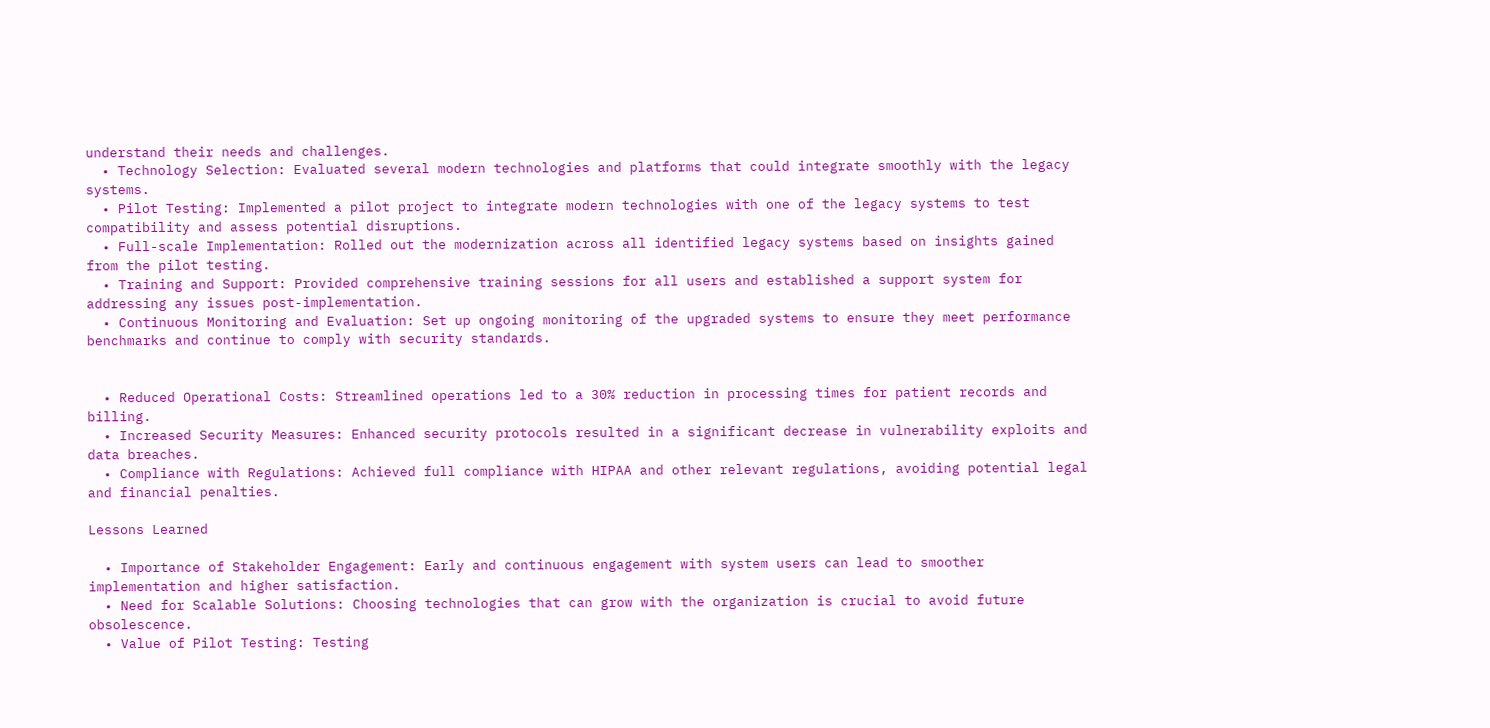understand their needs and challenges.
  • Technology Selection: Evaluated several modern technologies and platforms that could integrate smoothly with the legacy systems.
  • Pilot Testing: Implemented a pilot project to integrate modern technologies with one of the legacy systems to test compatibility and assess potential disruptions.
  • Full-scale Implementation: Rolled out the modernization across all identified legacy systems based on insights gained from the pilot testing.
  • Training and Support: Provided comprehensive training sessions for all users and established a support system for addressing any issues post-implementation.
  • Continuous Monitoring and Evaluation: Set up ongoing monitoring of the upgraded systems to ensure they meet performance benchmarks and continue to comply with security standards.


  • Reduced Operational Costs: Streamlined operations led to a 30% reduction in processing times for patient records and billing.
  • Increased Security Measures: Enhanced security protocols resulted in a significant decrease in vulnerability exploits and data breaches.
  • Compliance with Regulations: Achieved full compliance with HIPAA and other relevant regulations, avoiding potential legal and financial penalties.

Lessons Learned

  • Importance of Stakeholder Engagement: Early and continuous engagement with system users can lead to smoother implementation and higher satisfaction.
  • Need for Scalable Solutions: Choosing technologies that can grow with the organization is crucial to avoid future obsolescence.
  • Value of Pilot Testing: Testing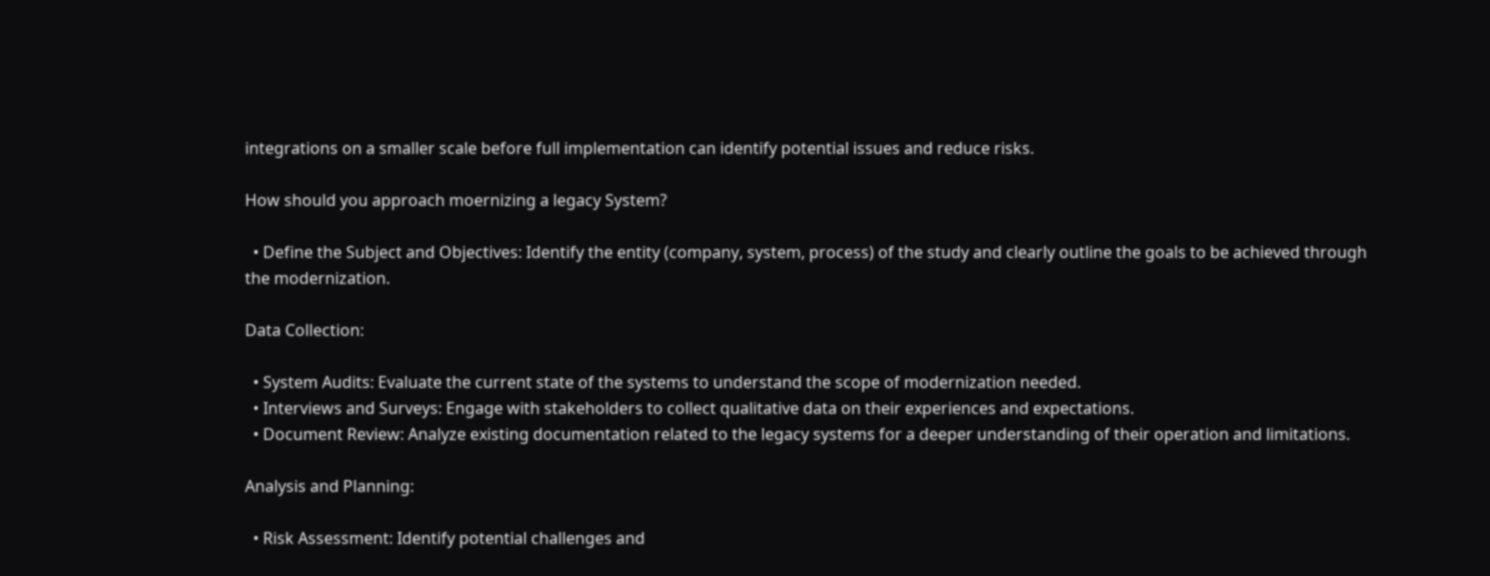integrations on a smaller scale before full implementation can identify potential issues and reduce risks.

How should you approach moernizing a legacy System?

  • Define the Subject and Objectives: Identify the entity (company, system, process) of the study and clearly outline the goals to be achieved through the modernization.

Data Collection:

  • System Audits: Evaluate the current state of the systems to understand the scope of modernization needed.
  • Interviews and Surveys: Engage with stakeholders to collect qualitative data on their experiences and expectations.
  • Document Review: Analyze existing documentation related to the legacy systems for a deeper understanding of their operation and limitations.

Analysis and Planning:

  • Risk Assessment: Identify potential challenges and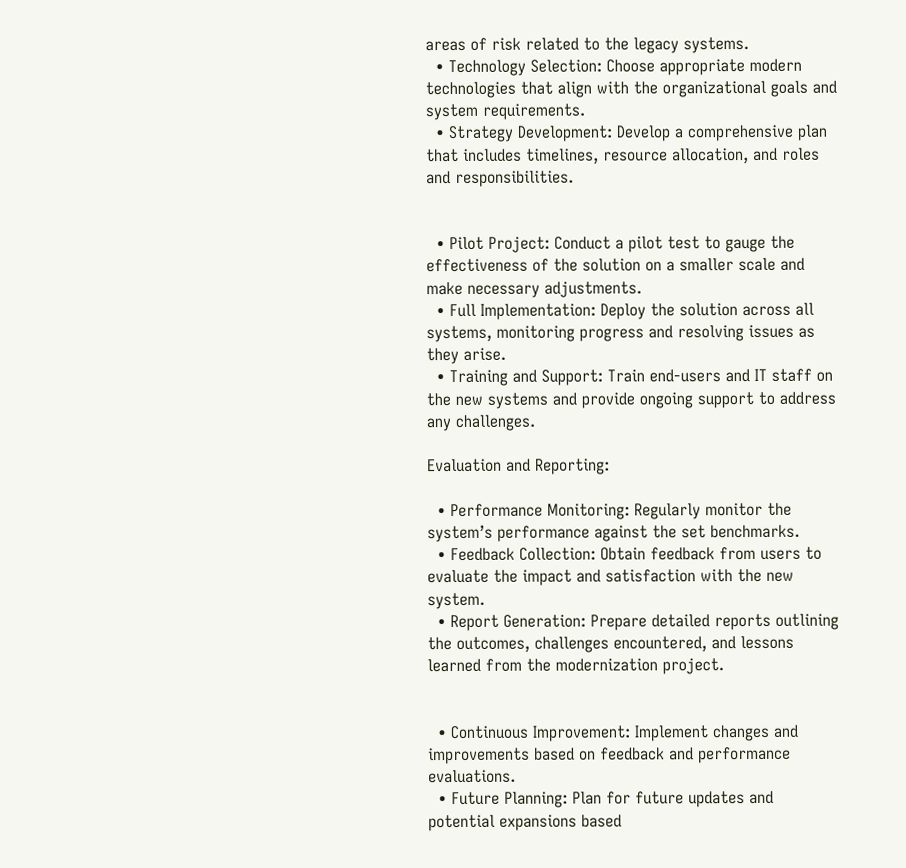areas of risk related to the legacy systems.
  • Technology Selection: Choose appropriate modern technologies that align with the organizational goals and system requirements.
  • Strategy Development: Develop a comprehensive plan that includes timelines, resource allocation, and roles and responsibilities.


  • Pilot Project: Conduct a pilot test to gauge the effectiveness of the solution on a smaller scale and make necessary adjustments.
  • Full Implementation: Deploy the solution across all systems, monitoring progress and resolving issues as they arise.
  • Training and Support: Train end-users and IT staff on the new systems and provide ongoing support to address any challenges.

Evaluation and Reporting:

  • Performance Monitoring: Regularly monitor the system’s performance against the set benchmarks.
  • Feedback Collection: Obtain feedback from users to evaluate the impact and satisfaction with the new system.
  • Report Generation: Prepare detailed reports outlining the outcomes, challenges encountered, and lessons learned from the modernization project.


  • Continuous Improvement: Implement changes and improvements based on feedback and performance evaluations.
  • Future Planning: Plan for future updates and potential expansions based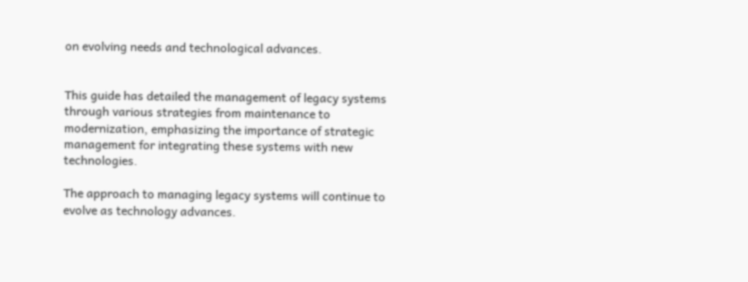on evolving needs and technological advances.


This guide has detailed the management of legacy systems through various strategies from maintenance to modernization, emphasizing the importance of strategic management for integrating these systems with new technologies.

The approach to managing legacy systems will continue to evolve as technology advances.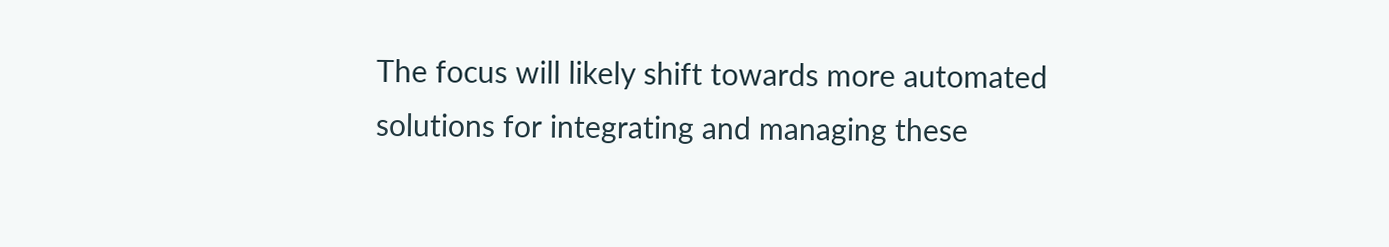The focus will likely shift towards more automated solutions for integrating and managing these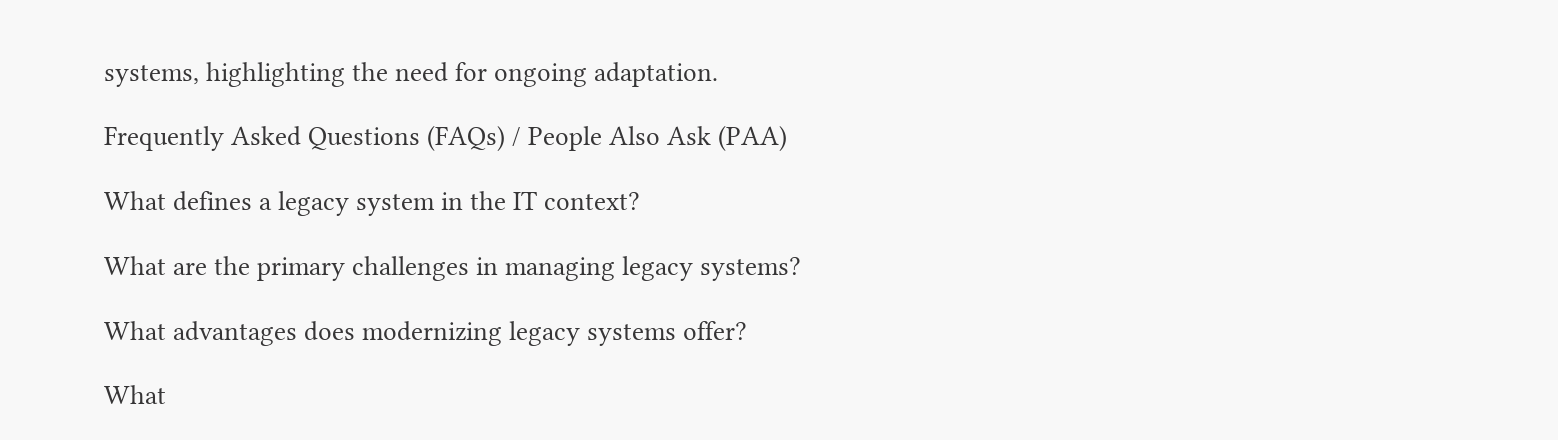systems, highlighting the need for ongoing adaptation.

Frequently Asked Questions (FAQs) / People Also Ask (PAA)

What defines a legacy system in the IT context?

What are the primary challenges in managing legacy systems?

What advantages does modernizing legacy systems offer?

What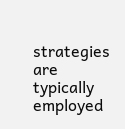strategies are typically employed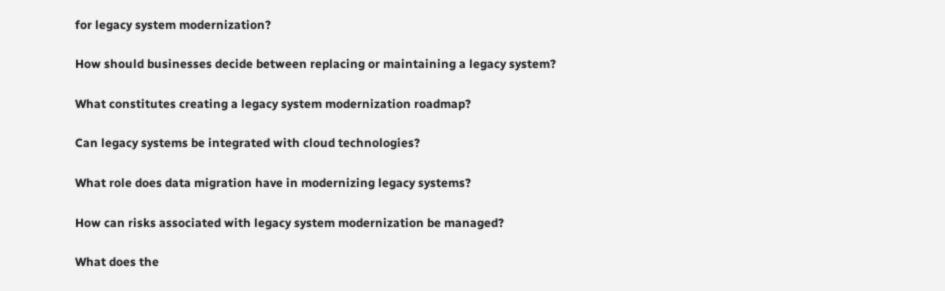for legacy system modernization?

How should businesses decide between replacing or maintaining a legacy system?

What constitutes creating a legacy system modernization roadmap?

Can legacy systems be integrated with cloud technologies?

What role does data migration have in modernizing legacy systems?

How can risks associated with legacy system modernization be managed?

What does the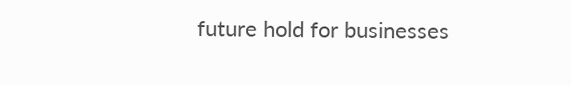future hold for businesses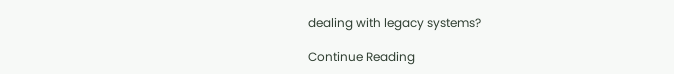dealing with legacy systems?

Continue Reading